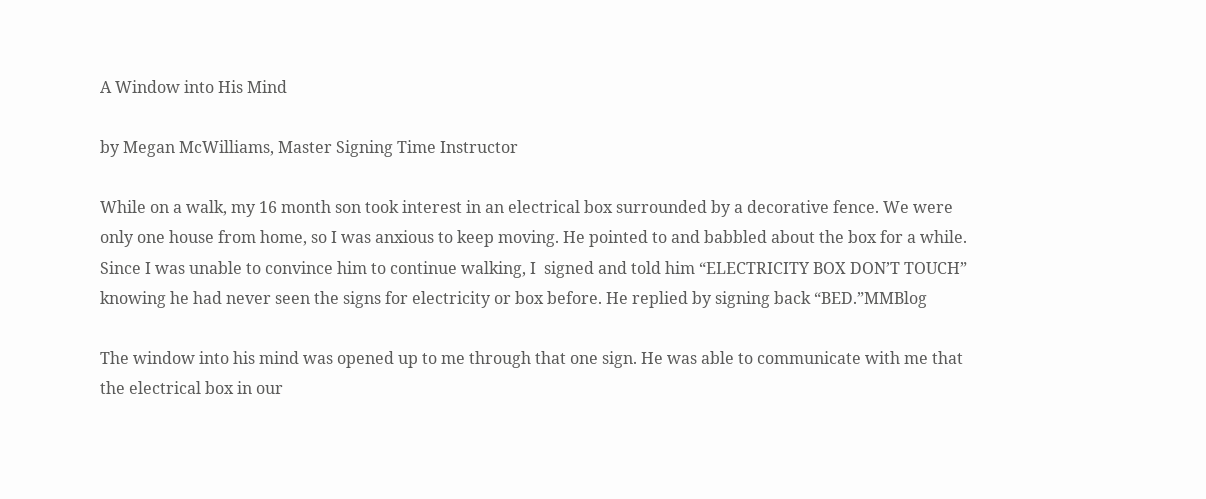A Window into His Mind

by Megan McWilliams, Master Signing Time Instructor

While on a walk, my 16 month son took interest in an electrical box surrounded by a decorative fence. We were only one house from home, so I was anxious to keep moving. He pointed to and babbled about the box for a while. Since I was unable to convince him to continue walking, I  signed and told him “ELECTRICITY BOX DON’T TOUCH” knowing he had never seen the signs for electricity or box before. He replied by signing back “BED.”MMBlog

The window into his mind was opened up to me through that one sign. He was able to communicate with me that the electrical box in our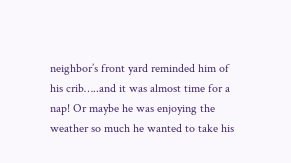neighbor’s front yard reminded him of his crib…..and it was almost time for a nap! Or maybe he was enjoying the weather so much he wanted to take his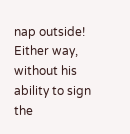nap outside! Either way, without his ability to sign the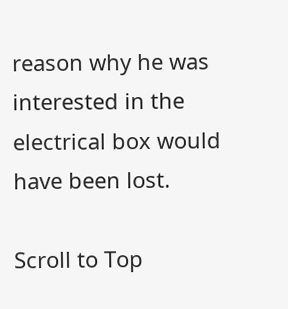reason why he was interested in the electrical box would have been lost.

Scroll to Top